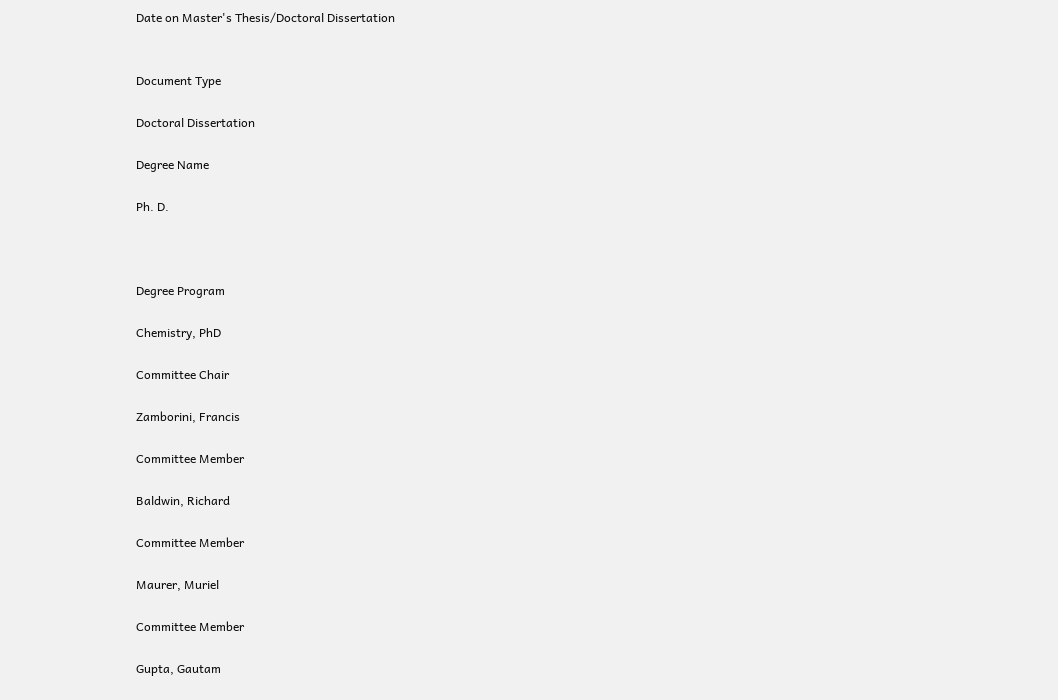Date on Master's Thesis/Doctoral Dissertation


Document Type

Doctoral Dissertation

Degree Name

Ph. D.



Degree Program

Chemistry, PhD

Committee Chair

Zamborini, Francis

Committee Member

Baldwin, Richard

Committee Member

Maurer, Muriel

Committee Member

Gupta, Gautam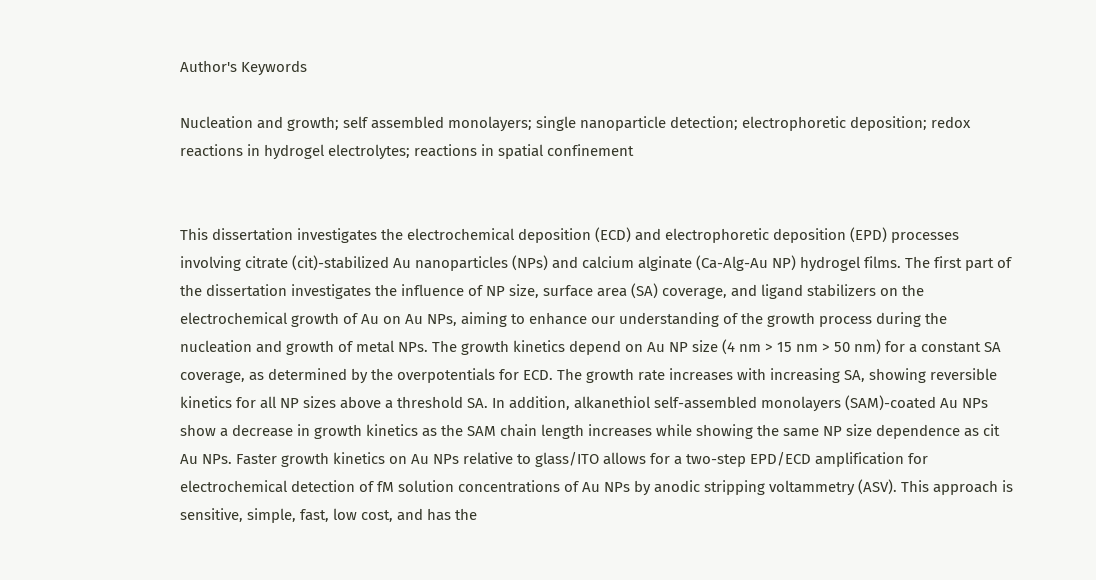Author's Keywords

Nucleation and growth; self assembled monolayers; single nanoparticle detection; electrophoretic deposition; redox reactions in hydrogel electrolytes; reactions in spatial confinement


This dissertation investigates the electrochemical deposition (ECD) and electrophoretic deposition (EPD) processes involving citrate (cit)-stabilized Au nanoparticles (NPs) and calcium alginate (Ca-Alg-Au NP) hydrogel films. The first part of the dissertation investigates the influence of NP size, surface area (SA) coverage, and ligand stabilizers on the electrochemical growth of Au on Au NPs, aiming to enhance our understanding of the growth process during the nucleation and growth of metal NPs. The growth kinetics depend on Au NP size (4 nm > 15 nm > 50 nm) for a constant SA coverage, as determined by the overpotentials for ECD. The growth rate increases with increasing SA, showing reversible kinetics for all NP sizes above a threshold SA. In addition, alkanethiol self-assembled monolayers (SAM)-coated Au NPs show a decrease in growth kinetics as the SAM chain length increases while showing the same NP size dependence as cit Au NPs. Faster growth kinetics on Au NPs relative to glass/ITO allows for a two-step EPD/ECD amplification for electrochemical detection of fM solution concentrations of Au NPs by anodic stripping voltammetry (ASV). This approach is sensitive, simple, fast, low cost, and has the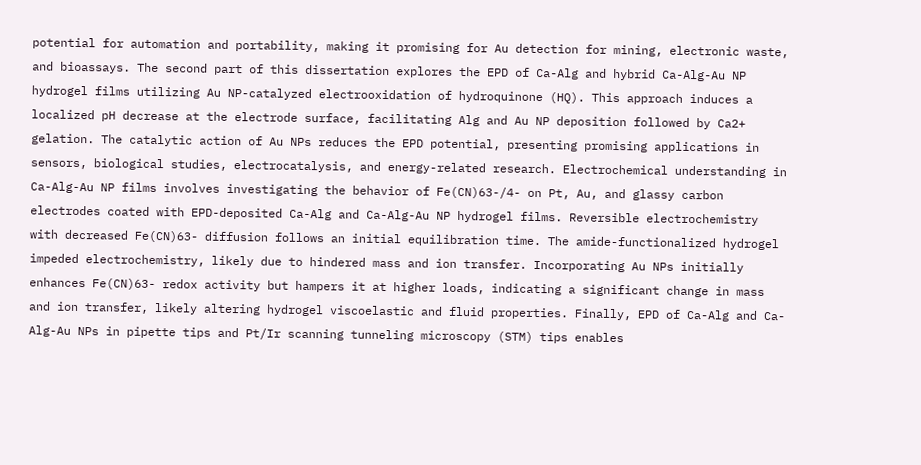potential for automation and portability, making it promising for Au detection for mining, electronic waste, and bioassays. The second part of this dissertation explores the EPD of Ca-Alg and hybrid Ca-Alg-Au NP hydrogel films utilizing Au NP-catalyzed electrooxidation of hydroquinone (HQ). This approach induces a localized pH decrease at the electrode surface, facilitating Alg and Au NP deposition followed by Ca2+ gelation. The catalytic action of Au NPs reduces the EPD potential, presenting promising applications in sensors, biological studies, electrocatalysis, and energy-related research. Electrochemical understanding in Ca-Alg-Au NP films involves investigating the behavior of Fe(CN)63-/4- on Pt, Au, and glassy carbon electrodes coated with EPD-deposited Ca-Alg and Ca-Alg-Au NP hydrogel films. Reversible electrochemistry with decreased Fe(CN)63- diffusion follows an initial equilibration time. The amide-functionalized hydrogel impeded electrochemistry, likely due to hindered mass and ion transfer. Incorporating Au NPs initially enhances Fe(CN)63- redox activity but hampers it at higher loads, indicating a significant change in mass and ion transfer, likely altering hydrogel viscoelastic and fluid properties. Finally, EPD of Ca-Alg and Ca-Alg-Au NPs in pipette tips and Pt/Ir scanning tunneling microscopy (STM) tips enables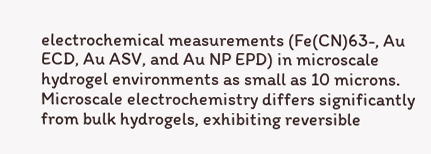electrochemical measurements (Fe(CN)63-, Au ECD, Au ASV, and Au NP EPD) in microscale hydrogel environments as small as 10 microns. Microscale electrochemistry differs significantly from bulk hydrogels, exhibiting reversible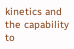kinetics and the capability to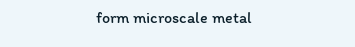form microscale metal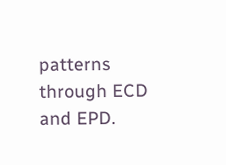patterns through ECD and EPD.